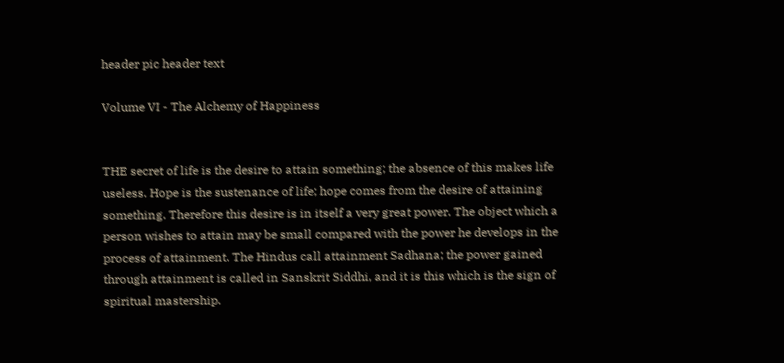header pic header text

Volume VI - The Alchemy of Happiness


THE secret of life is the desire to attain something; the absence of this makes life useless. Hope is the sustenance of life; hope comes from the desire of attaining something. Therefore this desire is in itself a very great power. The object which a person wishes to attain may be small compared with the power he develops in the process of attainment. The Hindus call attainment Sadhana; the power gained through attainment is called in Sanskrit Siddhi, and it is this which is the sign of spiritual mastership.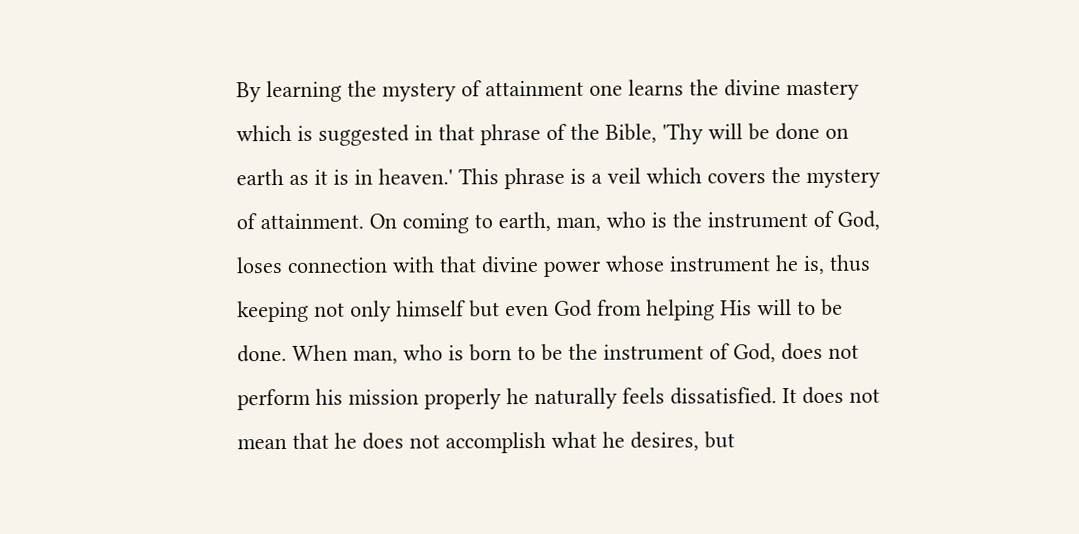By learning the mystery of attainment one learns the divine mastery which is suggested in that phrase of the Bible, 'Thy will be done on earth as it is in heaven.' This phrase is a veil which covers the mystery of attainment. On coming to earth, man, who is the instrument of God, loses connection with that divine power whose instrument he is, thus keeping not only himself but even God from helping His will to be done. When man, who is born to be the instrument of God, does not perform his mission properly he naturally feels dissatisfied. It does not mean that he does not accomplish what he desires, but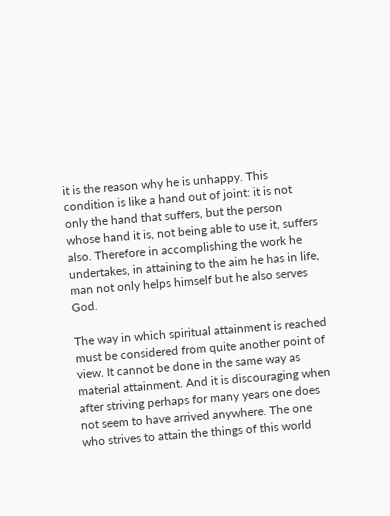it is the reason why he is unhappy. This condition is like a hand out of joint: it is not only the hand that suffers, but the person whose hand it is, not being able to use it, suffers also. Therefore in accomplishing the work he undertakes, in attaining to the aim he has in life, man not only helps himself but he also serves God.

The way in which spiritual attainment is reached must be considered from quite another point of view. It cannot be done in the same way as material attainment. And it is discouraging when after striving perhaps for many years one does not seem to have arrived anywhere. The one who strives to attain the things of this world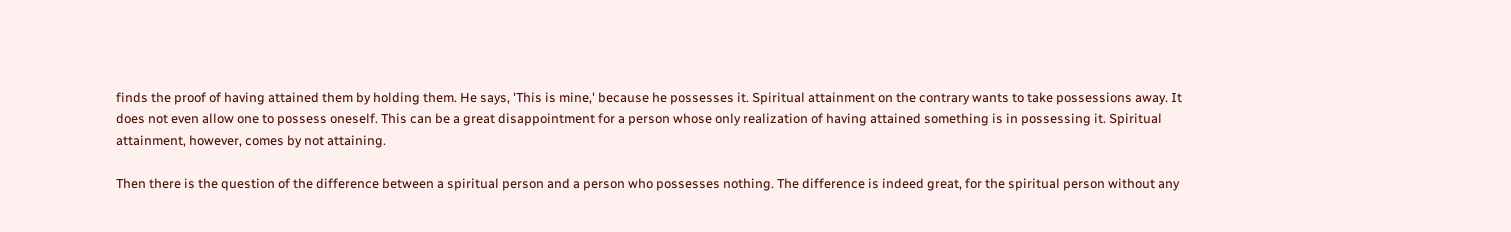finds the proof of having attained them by holding them. He says, 'This is mine,' because he possesses it. Spiritual attainment on the contrary wants to take possessions away. It does not even allow one to possess oneself. This can be a great disappointment for a person whose only realization of having attained something is in possessing it. Spiritual attainment, however, comes by not attaining.

Then there is the question of the difference between a spiritual person and a person who possesses nothing. The difference is indeed great, for the spiritual person without any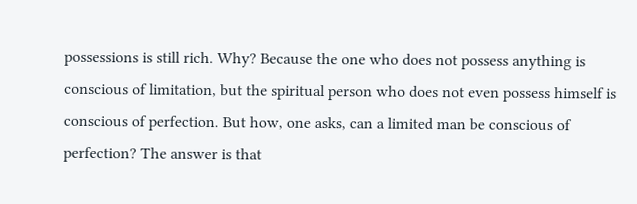possessions is still rich. Why? Because the one who does not possess anything is conscious of limitation, but the spiritual person who does not even possess himself is conscious of perfection. But how, one asks, can a limited man be conscious of perfection? The answer is that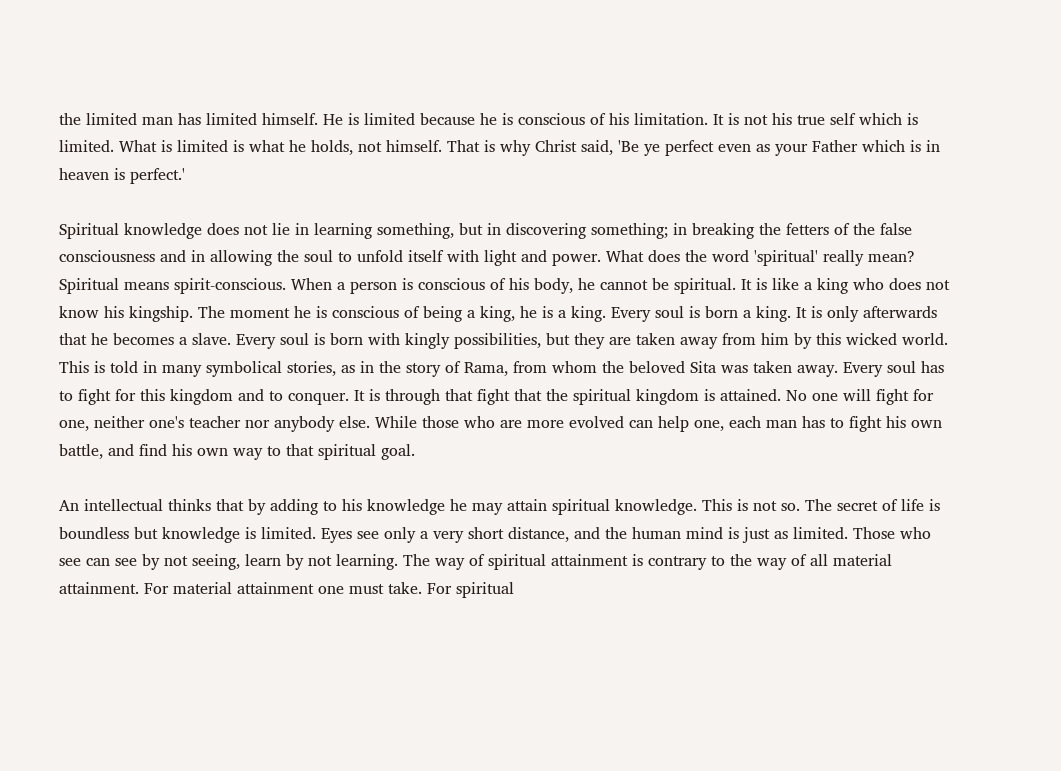the limited man has limited himself. He is limited because he is conscious of his limitation. It is not his true self which is limited. What is limited is what he holds, not himself. That is why Christ said, 'Be ye perfect even as your Father which is in heaven is perfect.'

Spiritual knowledge does not lie in learning something, but in discovering something; in breaking the fetters of the false consciousness and in allowing the soul to unfold itself with light and power. What does the word 'spiritual' really mean? Spiritual means spirit-conscious. When a person is conscious of his body, he cannot be spiritual. It is like a king who does not know his kingship. The moment he is conscious of being a king, he is a king. Every soul is born a king. It is only afterwards that he becomes a slave. Every soul is born with kingly possibilities, but they are taken away from him by this wicked world. This is told in many symbolical stories, as in the story of Rama, from whom the beloved Sita was taken away. Every soul has to fight for this kingdom and to conquer. It is through that fight that the spiritual kingdom is attained. No one will fight for one, neither one's teacher nor anybody else. While those who are more evolved can help one, each man has to fight his own battle, and find his own way to that spiritual goal.

An intellectual thinks that by adding to his knowledge he may attain spiritual knowledge. This is not so. The secret of life is boundless but knowledge is limited. Eyes see only a very short distance, and the human mind is just as limited. Those who see can see by not seeing, learn by not learning. The way of spiritual attainment is contrary to the way of all material attainment. For material attainment one must take. For spiritual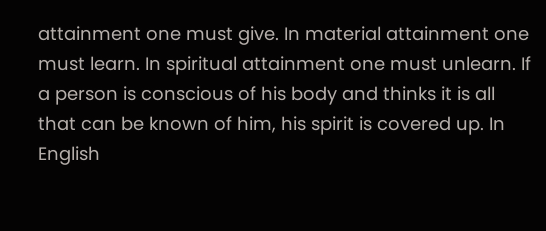attainment one must give. In material attainment one must learn. In spiritual attainment one must unlearn. If a person is conscious of his body and thinks it is all that can be known of him, his spirit is covered up. In English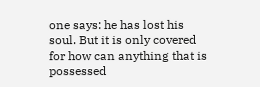one says: he has lost his soul. But it is only covered for how can anything that is possessed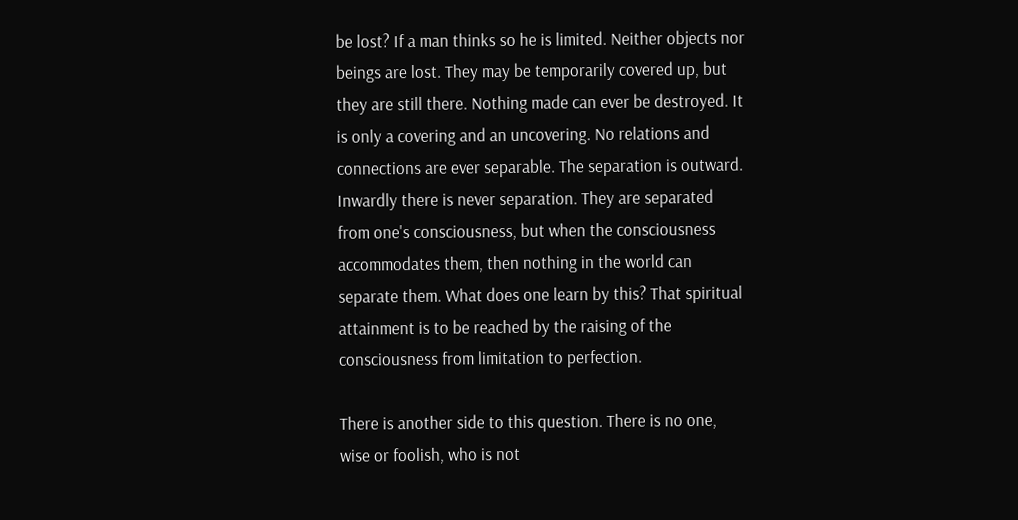be lost? If a man thinks so he is limited. Neither objects nor beings are lost. They may be temporarily covered up, but they are still there. Nothing made can ever be destroyed. It is only a covering and an uncovering. No relations and connections are ever separable. The separation is outward. Inwardly there is never separation. They are separated from one's consciousness, but when the consciousness accommodates them, then nothing in the world can separate them. What does one learn by this? That spiritual attainment is to be reached by the raising of the consciousness from limitation to perfection.

There is another side to this question. There is no one, wise or foolish, who is not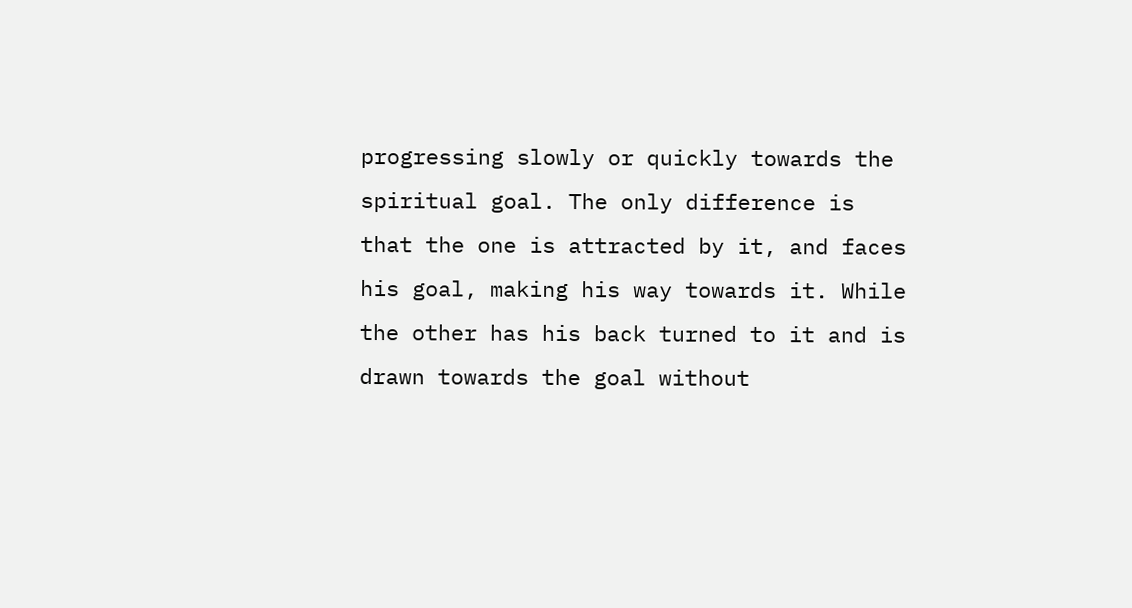progressing slowly or quickly towards the spiritual goal. The only difference is that the one is attracted by it, and faces his goal, making his way towards it. While the other has his back turned to it and is drawn towards the goal without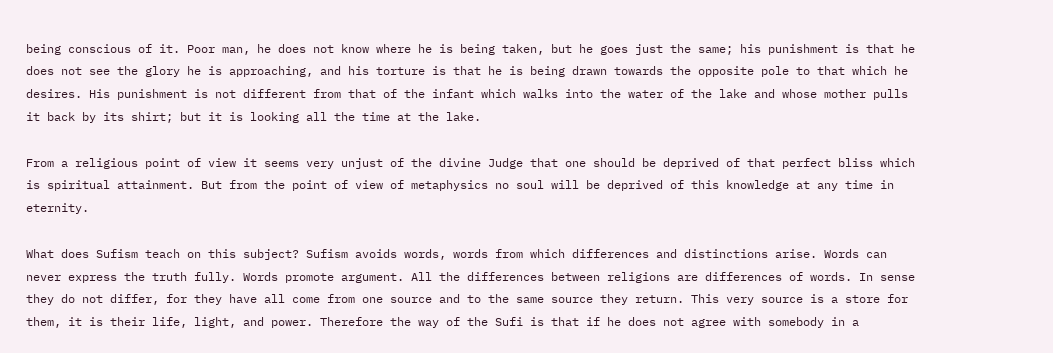being conscious of it. Poor man, he does not know where he is being taken, but he goes just the same; his punishment is that he does not see the glory he is approaching, and his torture is that he is being drawn towards the opposite pole to that which he desires. His punishment is not different from that of the infant which walks into the water of the lake and whose mother pulls it back by its shirt; but it is looking all the time at the lake.

From a religious point of view it seems very unjust of the divine Judge that one should be deprived of that perfect bliss which is spiritual attainment. But from the point of view of metaphysics no soul will be deprived of this knowledge at any time in eternity.

What does Sufism teach on this subject? Sufism avoids words, words from which differences and distinctions arise. Words can never express the truth fully. Words promote argument. All the differences between religions are differences of words. In sense they do not differ, for they have all come from one source and to the same source they return. This very source is a store for them, it is their life, light, and power. Therefore the way of the Sufi is that if he does not agree with somebody in a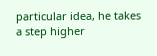particular idea, he takes a step higher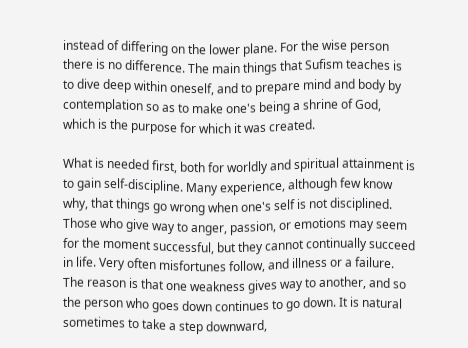instead of differing on the lower plane. For the wise person there is no difference. The main things that Sufism teaches is to dive deep within oneself, and to prepare mind and body by contemplation so as to make one's being a shrine of God, which is the purpose for which it was created.

What is needed first, both for worldly and spiritual attainment is to gain self-discipline. Many experience, although few know why, that things go wrong when one's self is not disciplined. Those who give way to anger, passion, or emotions may seem for the moment successful, but they cannot continually succeed in life. Very often misfortunes follow, and illness or a failure. The reason is that one weakness gives way to another, and so the person who goes down continues to go down. It is natural sometimes to take a step downward,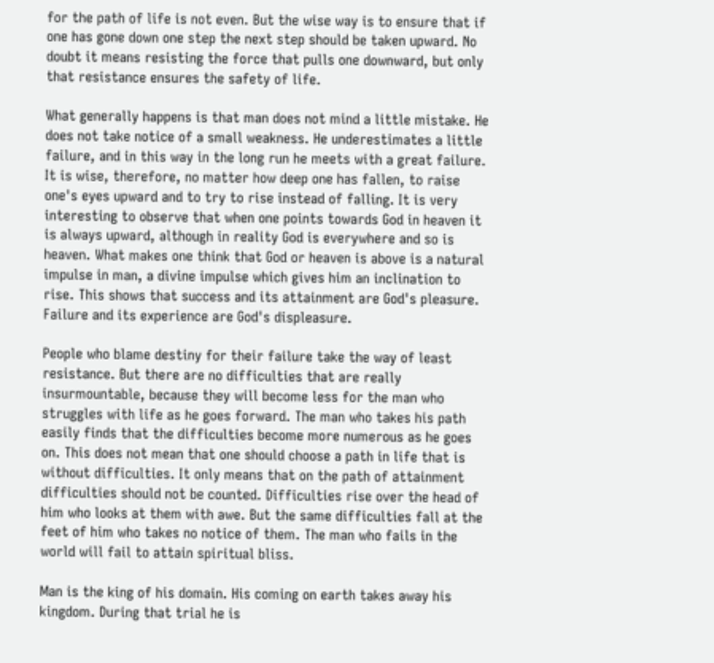for the path of life is not even. But the wise way is to ensure that if one has gone down one step the next step should be taken upward. No doubt it means resisting the force that pulls one downward, but only that resistance ensures the safety of life.

What generally happens is that man does not mind a little mistake. He does not take notice of a small weakness. He underestimates a little failure, and in this way in the long run he meets with a great failure. It is wise, therefore, no matter how deep one has fallen, to raise one's eyes upward and to try to rise instead of falling. It is very interesting to observe that when one points towards God in heaven it is always upward, although in reality God is everywhere and so is heaven. What makes one think that God or heaven is above is a natural impulse in man, a divine impulse which gives him an inclination to rise. This shows that success and its attainment are God's pleasure. Failure and its experience are God's displeasure.

People who blame destiny for their failure take the way of least resistance. But there are no difficulties that are really insurmountable, because they will become less for the man who struggles with life as he goes forward. The man who takes his path easily finds that the difficulties become more numerous as he goes on. This does not mean that one should choose a path in life that is without difficulties. It only means that on the path of attainment difficulties should not be counted. Difficulties rise over the head of him who looks at them with awe. But the same difficulties fall at the feet of him who takes no notice of them. The man who fails in the world will fail to attain spiritual bliss.

Man is the king of his domain. His coming on earth takes away his kingdom. During that trial he is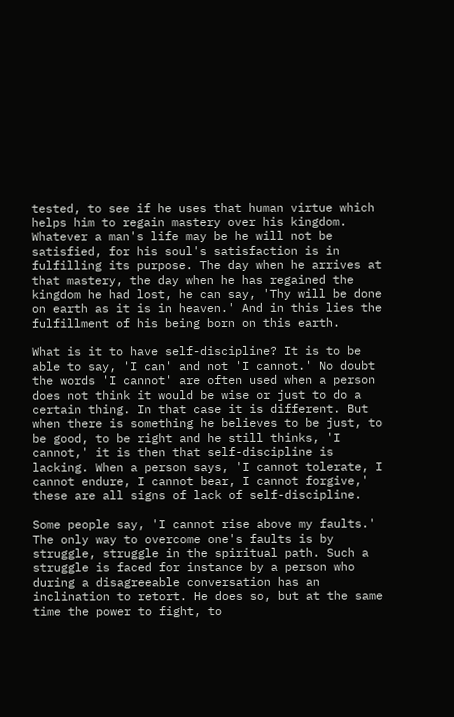tested, to see if he uses that human virtue which helps him to regain mastery over his kingdom. Whatever a man's life may be he will not be satisfied, for his soul's satisfaction is in fulfilling its purpose. The day when he arrives at that mastery, the day when he has regained the kingdom he had lost, he can say, 'Thy will be done on earth as it is in heaven.' And in this lies the fulfillment of his being born on this earth.

What is it to have self-discipline? It is to be able to say, 'I can' and not 'I cannot.' No doubt the words 'I cannot' are often used when a person does not think it would be wise or just to do a certain thing. In that case it is different. But when there is something he believes to be just, to be good, to be right and he still thinks, 'I cannot,' it is then that self-discipline is lacking. When a person says, 'I cannot tolerate, I cannot endure, I cannot bear, I cannot forgive,' these are all signs of lack of self-discipline.

Some people say, 'I cannot rise above my faults.' The only way to overcome one's faults is by struggle, struggle in the spiritual path. Such a struggle is faced for instance by a person who during a disagreeable conversation has an inclination to retort. He does so, but at the same time the power to fight, to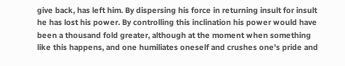give back, has left him. By dispersing his force in returning insult for insult he has lost his power. By controlling this inclination his power would have been a thousand fold greater, although at the moment when something like this happens, and one humiliates oneself and crushes one's pride and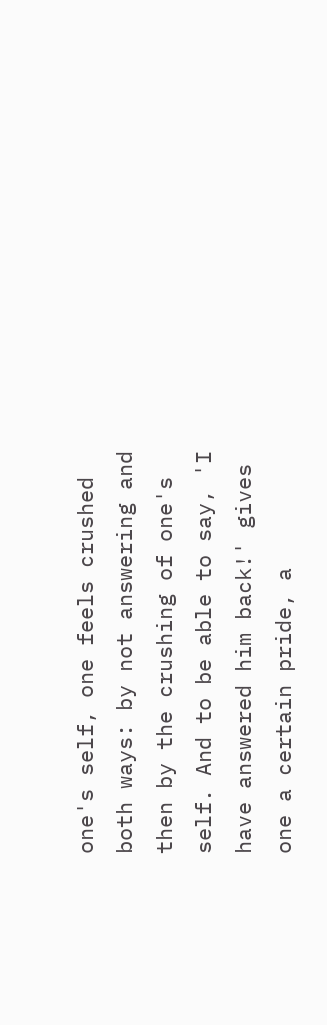one's self, one feels crushed both ways: by not answering and then by the crushing of one's self. And to be able to say, 'I have answered him back!' gives one a certain pride, a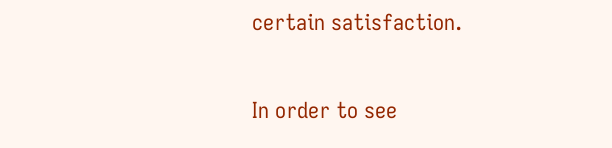certain satisfaction.

In order to see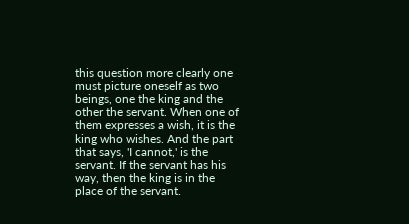this question more clearly one must picture oneself as two beings, one the king and the other the servant. When one of them expresses a wish, it is the king who wishes. And the part that says, 'I cannot,' is the servant. If the servant has his way, then the king is in the place of the servant.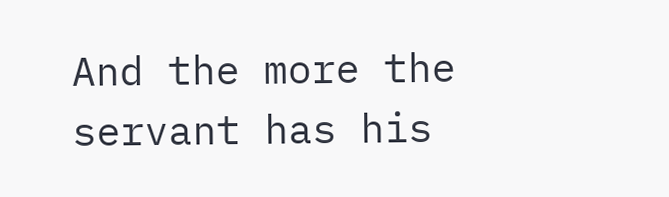And the more the servant has his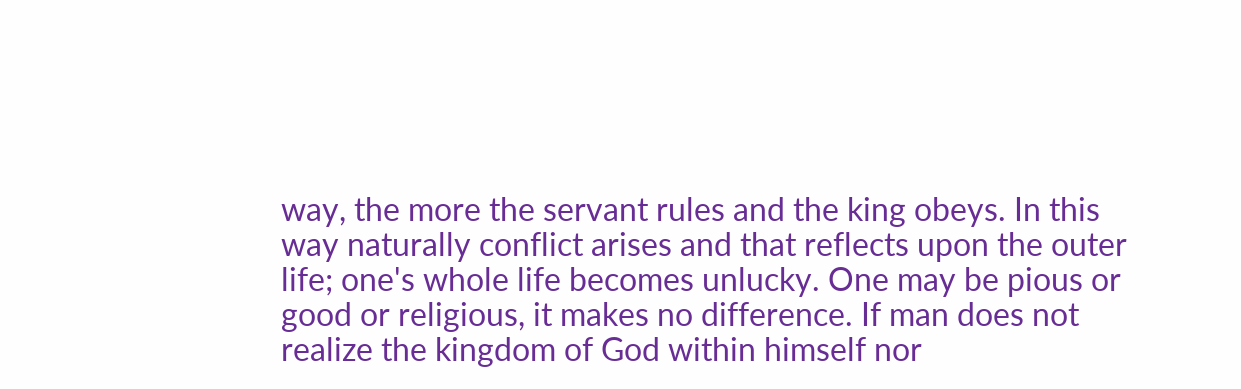way, the more the servant rules and the king obeys. In this way naturally conflict arises and that reflects upon the outer life; one's whole life becomes unlucky. One may be pious or good or religious, it makes no difference. If man does not realize the kingdom of God within himself nor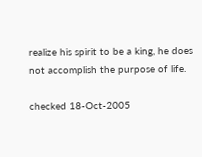realize his spirit to be a king, he does not accomplish the purpose of life.

checked 18-Oct-2005